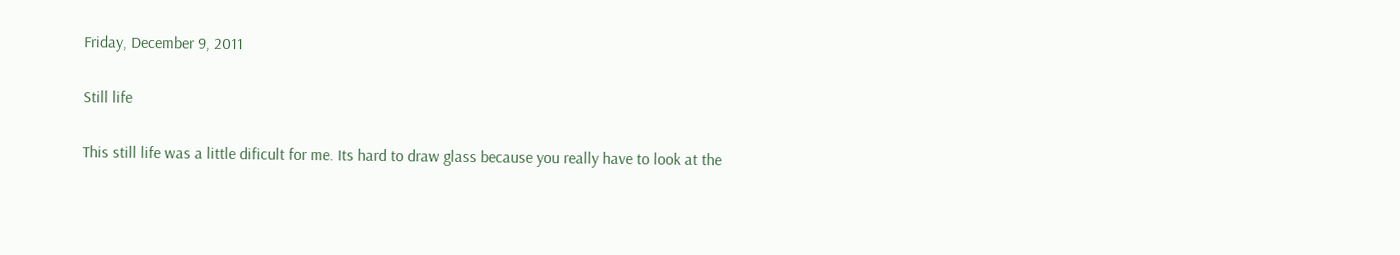Friday, December 9, 2011

Still life

This still life was a little dificult for me. Its hard to draw glass because you really have to look at the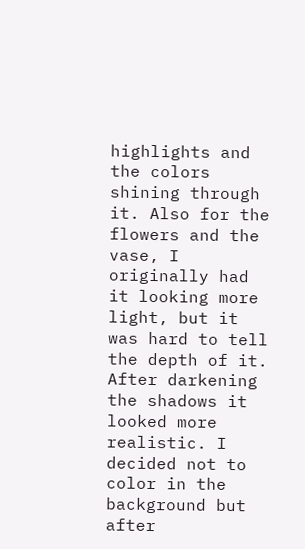highlights and the colors shining through it. Also for the flowers and the vase, I originally had it looking more light, but it was hard to tell the depth of it. After darkening the shadows it looked more realistic. I decided not to color in the background but after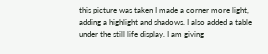this picture was taken I made a corner more light, adding a highlight and shadows. I also added a table under the still life display. I am giving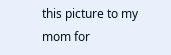this picture to my mom for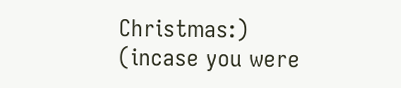Christmas:) (incase you were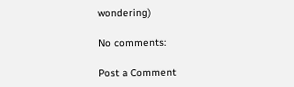wondering)

No comments:

Post a Comment